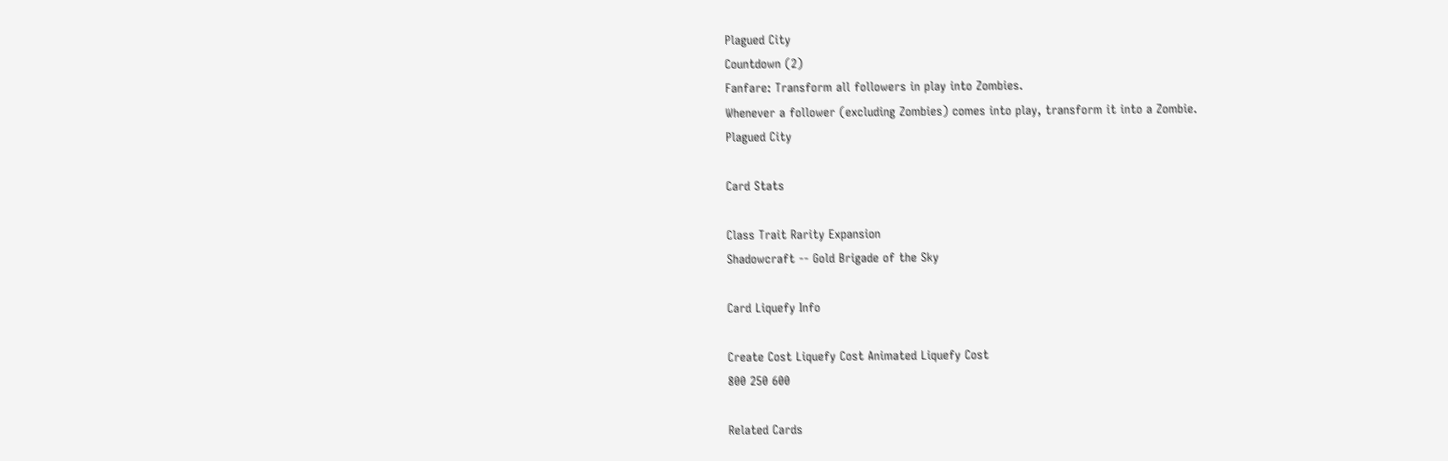Plagued City
Countdown (2)
Fanfare: Transform all followers in play into Zombies.
Whenever a follower (excluding Zombies) comes into play, transform it into a Zombie.
Plagued City

Card Stats

Class Trait Rarity Expansion
Shadowcraft -- Gold Brigade of the Sky

Card Liquefy Info

Create Cost Liquefy Cost Animated Liquefy Cost
800 250 600

Related Cards